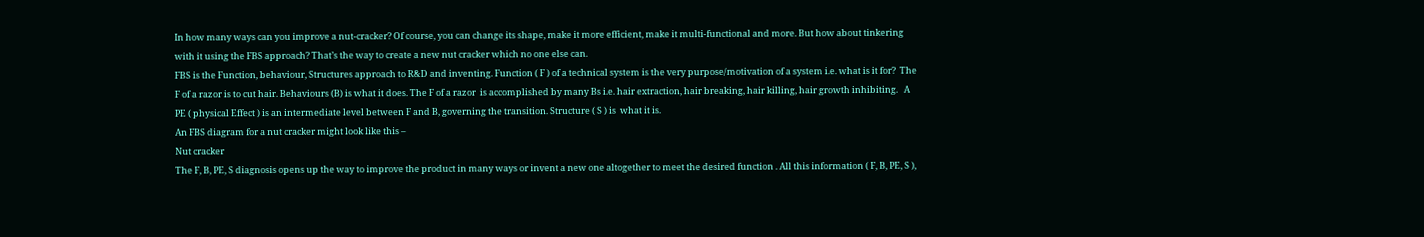In how many ways can you improve a nut-cracker? Of course, you can change its shape, make it more efficient, make it multi-functional and more. But how about tinkering with it using the FBS approach? That’s the way to create a new nut cracker which no one else can.
FBS is the Function, behaviour, Structures approach to R&D and inventing. Function ( F ) of a technical system is the very purpose/motivation of a system i.e. what is it for?  The F of a razor is to cut hair. Behaviours (B) is what it does. The F of a razor  is accomplished by many Bs i.e. hair extraction, hair breaking, hair killing, hair growth inhibiting.   A PE ( physical Effect ) is an intermediate level between F and B, governing the transition. Structure ( S ) is  what it is.
An FBS diagram for a nut cracker might look like this –
Nut cracker
The F, B, PE, S diagnosis opens up the way to improve the product in many ways or invent a new one altogether to meet the desired function . All this information ( F, B, PE, S ),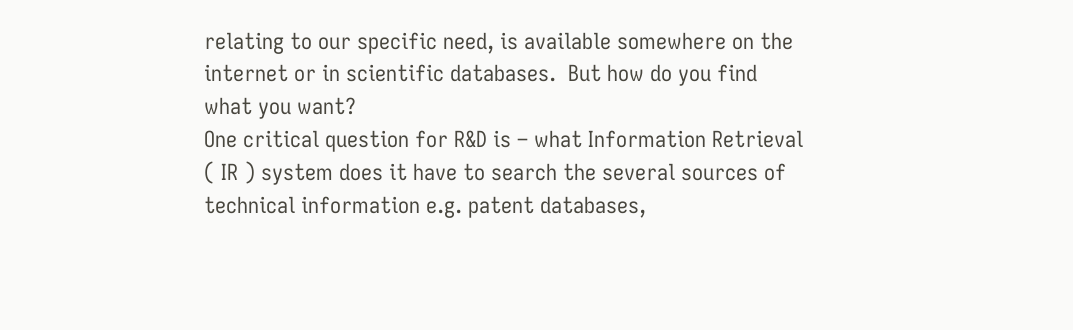relating to our specific need, is available somewhere on the internet or in scientific databases.  But how do you find what you want?
One critical question for R&D is – what Information Retrieval ( IR ) system does it have to search the several sources of technical information e.g. patent databases,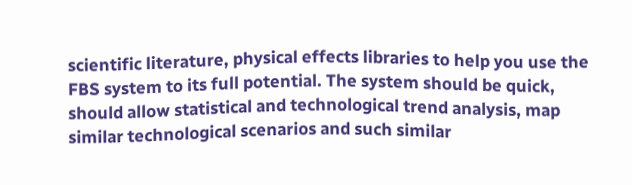scientific literature, physical effects libraries to help you use the FBS system to its full potential. The system should be quick, should allow statistical and technological trend analysis, map similar technological scenarios and such similar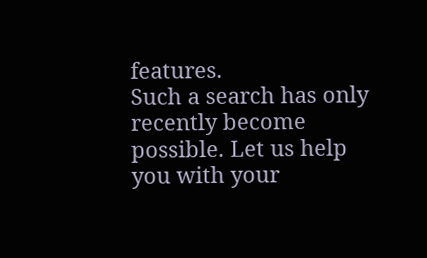features.
Such a search has only recently become possible. Let us help you with your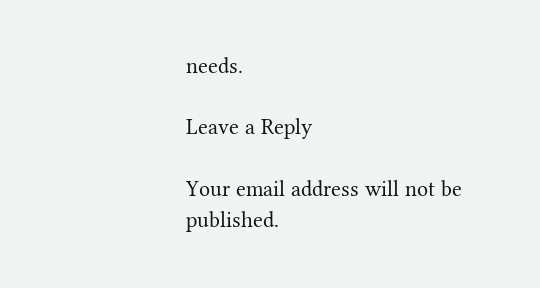needs.

Leave a Reply

Your email address will not be published.